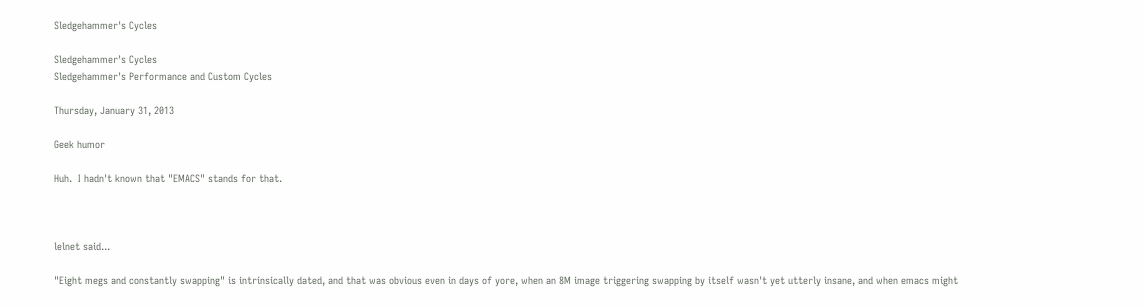Sledgehammer's Cycles

Sledgehammer's Cycles
Sledgehammer's Performance and Custom Cycles

Thursday, January 31, 2013

Geek humor

Huh.  I hadn't known that "EMACS" stands for that.



lelnet said...

"Eight megs and constantly swapping" is intrinsically dated, and that was obvious even in days of yore, when an 8M image triggering swapping by itself wasn't yet utterly insane, and when emacs might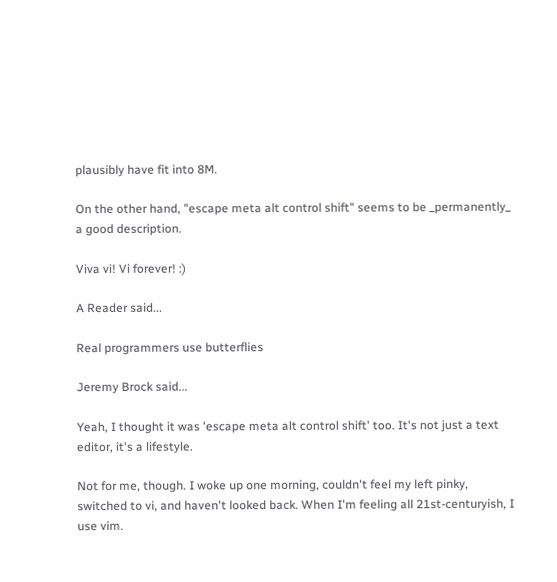plausibly have fit into 8M.

On the other hand, "escape meta alt control shift" seems to be _permanently_ a good description.

Viva vi! Vi forever! :)

A Reader said...

Real programmers use butterflies

Jeremy Brock said...

Yeah, I thought it was 'escape meta alt control shift' too. It's not just a text editor, it's a lifestyle.

Not for me, though. I woke up one morning, couldn't feel my left pinky, switched to vi, and haven't looked back. When I'm feeling all 21st-centuryish, I use vim.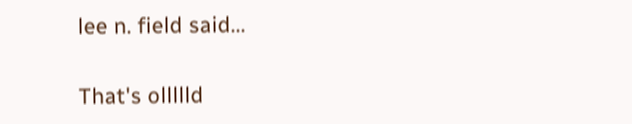lee n. field said...

That's ollllld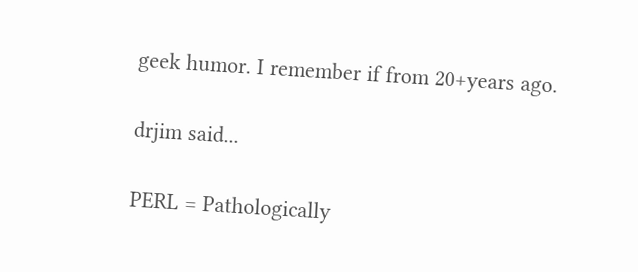geek humor. I remember if from 20+years ago.

drjim said...

PERL = Pathologically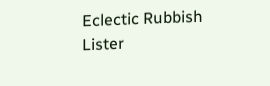Eclectic Rubbish Lister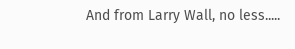And from Larry Wall, no less.....